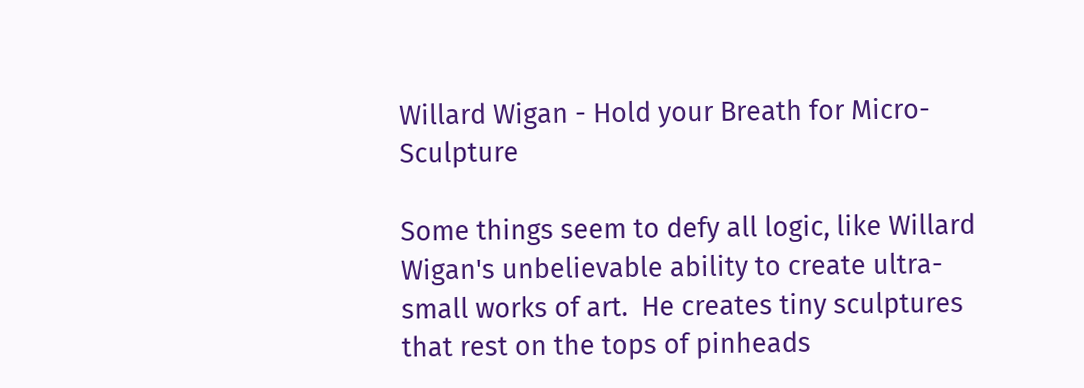Willard Wigan - Hold your Breath for Micro-Sculpture

Some things seem to defy all logic, like Willard Wigan's unbelievable ability to create ultra-small works of art.  He creates tiny sculptures that rest on the tops of pinheads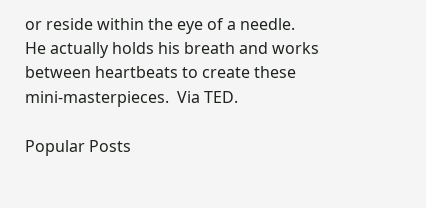or reside within the eye of a needle.  He actually holds his breath and works between heartbeats to create these mini-masterpieces.  Via TED.

Popular Posts